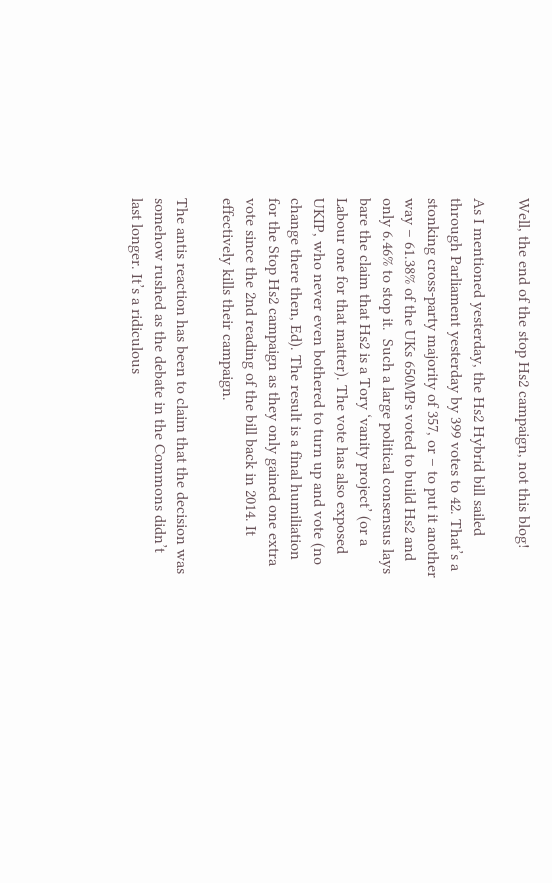Well, the end of the stop Hs2 campaign, not this blog!

As I mentioned yesterday, the Hs2 Hybrid bill sailed through Parliament yesterday by 399 votes to 42. That’s a stonking cross-party majority of 357, or – to put it another way – 61.38% of the UKs 650MPs voted to build Hs2 and only 6.46% to stop it.  Such a large political consensus lays bare the claim that Hs2 is a Tory ‘vanity project’ (or a Labour one for that matter). The vote has also exposed UKIP, who never even bothered to turn up and vote (no change there then, Ed). The result is a final humiliation for the Stop Hs2 campaign as they only gained one extra vote since the 2nd reading of the bill back in 2014. It effectively kills their campaign.

The antis reaction has been to claim that the decision was somehow rushed as the debate in the Commons didn’t last longer. It’s a ridiculous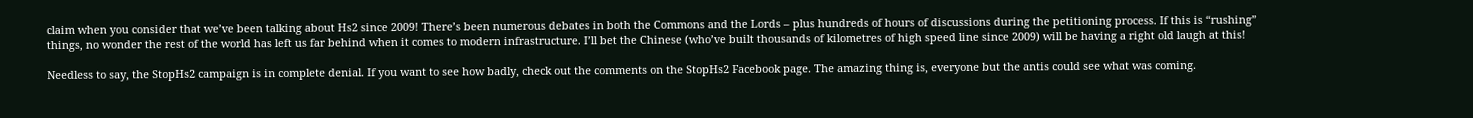claim when you consider that we’ve been talking about Hs2 since 2009! There’s been numerous debates in both the Commons and the Lords – plus hundreds of hours of discussions during the petitioning process. If this is “rushing” things, no wonder the rest of the world has left us far behind when it comes to modern infrastructure. I’ll bet the Chinese (who’ve built thousands of kilometres of high speed line since 2009) will be having a right old laugh at this!

Needless to say, the StopHs2 campaign is in complete denial. If you want to see how badly, check out the comments on the StopHs2 Facebook page. The amazing thing is, everyone but the antis could see what was coming.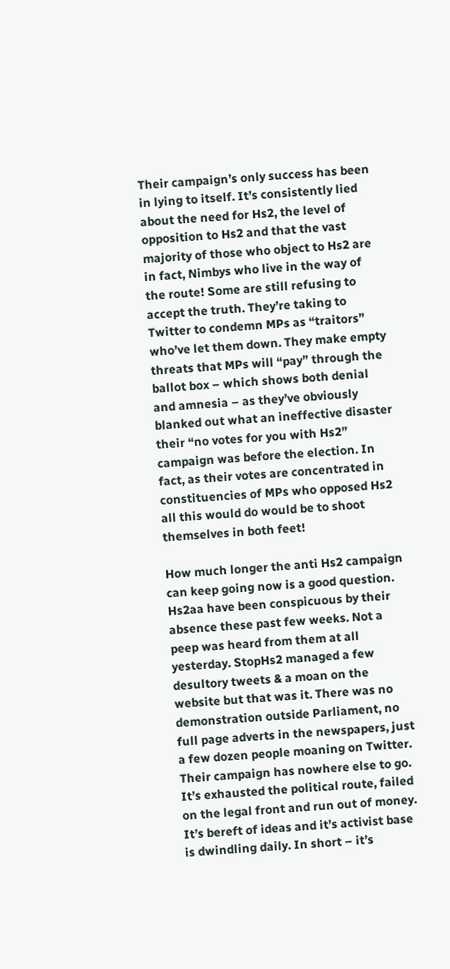Their campaign’s only success has been in lying to itself. It’s consistently lied about the need for Hs2, the level of opposition to Hs2 and that the vast majority of those who object to Hs2 are in fact, Nimbys who live in the way of the route! Some are still refusing to accept the truth. They’re taking to Twitter to condemn MPs as “traitors” who’ve let them down. They make empty threats that MPs will “pay” through the ballot box – which shows both denial and amnesia – as they’ve obviously blanked out what an ineffective disaster their “no votes for you with Hs2” campaign was before the election. In fact, as their votes are concentrated in constituencies of MPs who opposed Hs2 all this would do would be to shoot themselves in both feet!

How much longer the anti Hs2 campaign can keep going now is a good question. Hs2aa have been conspicuous by their absence these past few weeks. Not a peep was heard from them at all yesterday. StopHs2 managed a few desultory tweets & a moan on the website but that was it. There was no demonstration outside Parliament, no full page adverts in the newspapers, just a few dozen people moaning on Twitter. Their campaign has nowhere else to go. It’s exhausted the political route, failed on the legal front and run out of money. It’s bereft of ideas and it’s activist base is dwindling daily. In short – it’s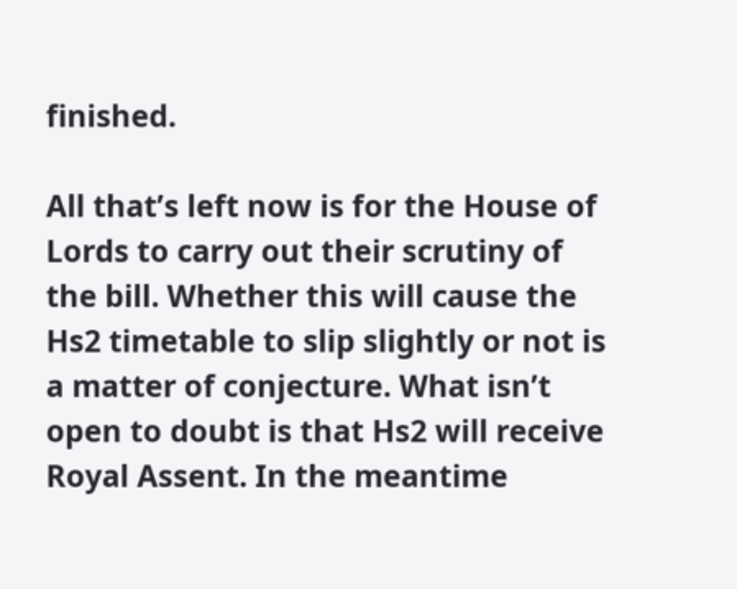finished.

All that’s left now is for the House of Lords to carry out their scrutiny of the bill. Whether this will cause the Hs2 timetable to slip slightly or not is a matter of conjecture. What isn’t open to doubt is that Hs2 will receive Royal Assent. In the meantime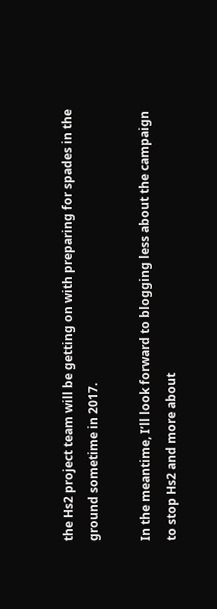the Hs2 project team will be getting on with preparing for spades in the ground sometime in 2017.

In the meantime, I’ll look forward to blogging less about the campaign to stop Hs2 and more about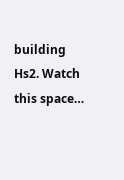building Hs2. Watch this space…